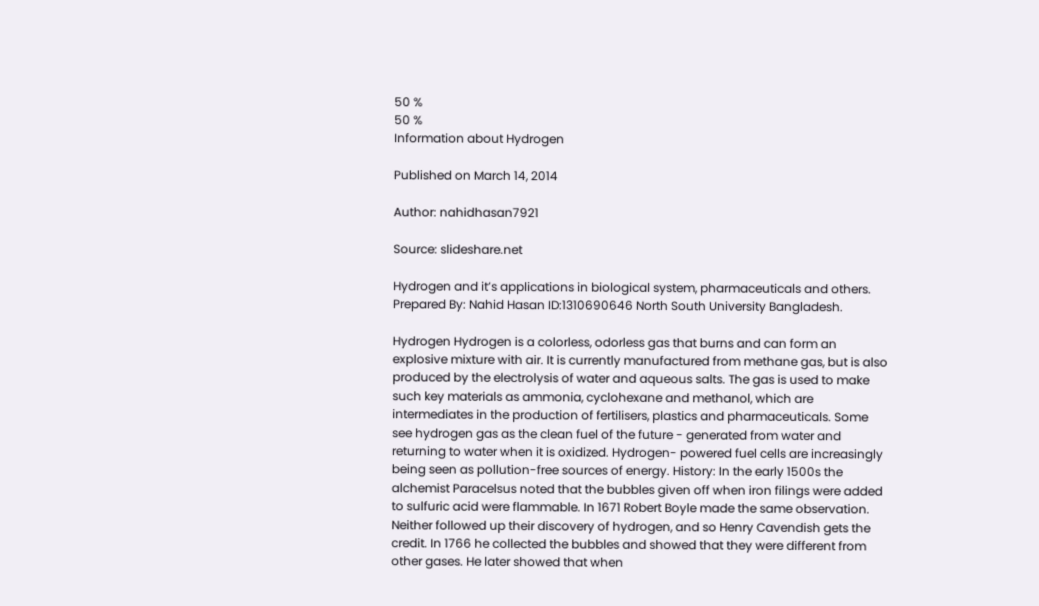50 %
50 %
Information about Hydrogen

Published on March 14, 2014

Author: nahidhasan7921

Source: slideshare.net

Hydrogen and it’s applications in biological system, pharmaceuticals and others. Prepared By: Nahid Hasan ID:1310690646 North South University Bangladesh.

Hydrogen Hydrogen is a colorless, odorless gas that burns and can form an explosive mixture with air. It is currently manufactured from methane gas, but is also produced by the electrolysis of water and aqueous salts. The gas is used to make such key materials as ammonia, cyclohexane and methanol, which are intermediates in the production of fertilisers, plastics and pharmaceuticals. Some see hydrogen gas as the clean fuel of the future - generated from water and returning to water when it is oxidized. Hydrogen- powered fuel cells are increasingly being seen as pollution-free sources of energy. History: In the early 1500s the alchemist Paracelsus noted that the bubbles given off when iron filings were added to sulfuric acid were flammable. In 1671 Robert Boyle made the same observation. Neither followed up their discovery of hydrogen, and so Henry Cavendish gets the credit. In 1766 he collected the bubbles and showed that they were different from other gases. He later showed that when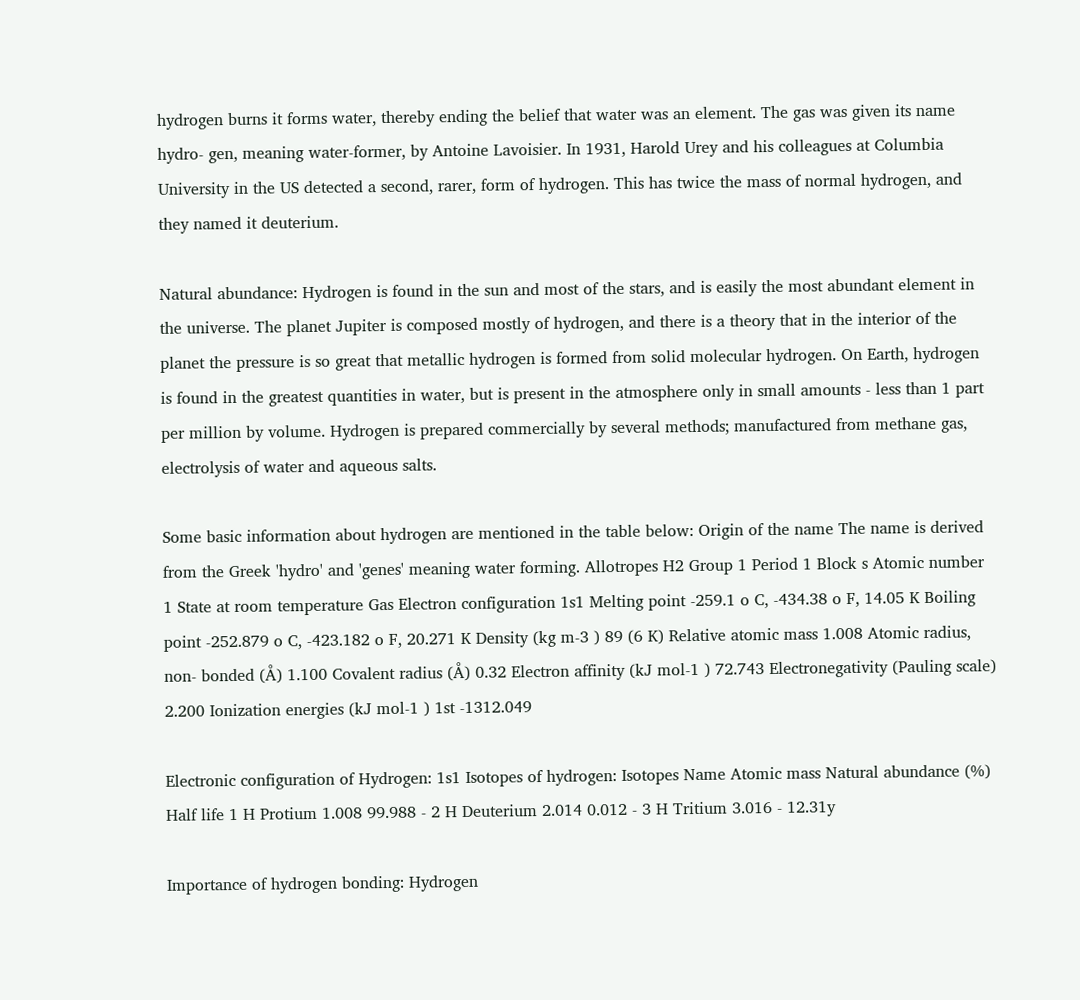hydrogen burns it forms water, thereby ending the belief that water was an element. The gas was given its name hydro- gen, meaning water-former, by Antoine Lavoisier. In 1931, Harold Urey and his colleagues at Columbia University in the US detected a second, rarer, form of hydrogen. This has twice the mass of normal hydrogen, and they named it deuterium.

Natural abundance: Hydrogen is found in the sun and most of the stars, and is easily the most abundant element in the universe. The planet Jupiter is composed mostly of hydrogen, and there is a theory that in the interior of the planet the pressure is so great that metallic hydrogen is formed from solid molecular hydrogen. On Earth, hydrogen is found in the greatest quantities in water, but is present in the atmosphere only in small amounts - less than 1 part per million by volume. Hydrogen is prepared commercially by several methods; manufactured from methane gas, electrolysis of water and aqueous salts.

Some basic information about hydrogen are mentioned in the table below: Origin of the name The name is derived from the Greek 'hydro' and 'genes' meaning water forming. Allotropes H2 Group 1 Period 1 Block s Atomic number 1 State at room temperature Gas Electron configuration 1s1 Melting point -259.1 o C, -434.38 o F, 14.05 K Boiling point -252.879 o C, -423.182 o F, 20.271 K Density (kg m-3 ) 89 (6 K) Relative atomic mass 1.008 Atomic radius, non- bonded (Å) 1.100 Covalent radius (Å) 0.32 Electron affinity (kJ mol-1 ) 72.743 Electronegativity (Pauling scale) 2.200 Ionization energies (kJ mol-1 ) 1st -1312.049

Electronic configuration of Hydrogen: 1s1 Isotopes of hydrogen: Isotopes Name Atomic mass Natural abundance (%) Half life 1 H Protium 1.008 99.988 - 2 H Deuterium 2.014 0.012 - 3 H Tritium 3.016 - 12.31y

Importance of hydrogen bonding: Hydrogen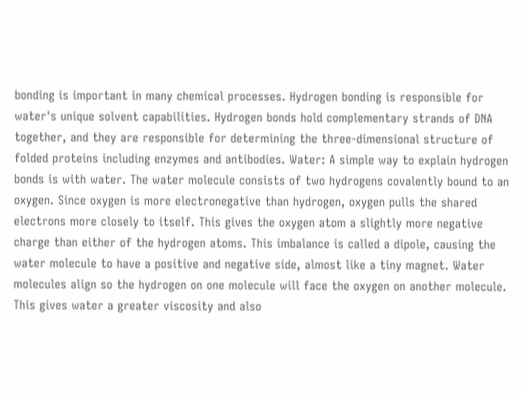bonding is important in many chemical processes. Hydrogen bonding is responsible for water's unique solvent capabilities. Hydrogen bonds hold complementary strands of DNA together, and they are responsible for determining the three-dimensional structure of folded proteins including enzymes and antibodies. Water: A simple way to explain hydrogen bonds is with water. The water molecule consists of two hydrogens covalently bound to an oxygen. Since oxygen is more electronegative than hydrogen, oxygen pulls the shared electrons more closely to itself. This gives the oxygen atom a slightly more negative charge than either of the hydrogen atoms. This imbalance is called a dipole, causing the water molecule to have a positive and negative side, almost like a tiny magnet. Water molecules align so the hydrogen on one molecule will face the oxygen on another molecule. This gives water a greater viscosity and also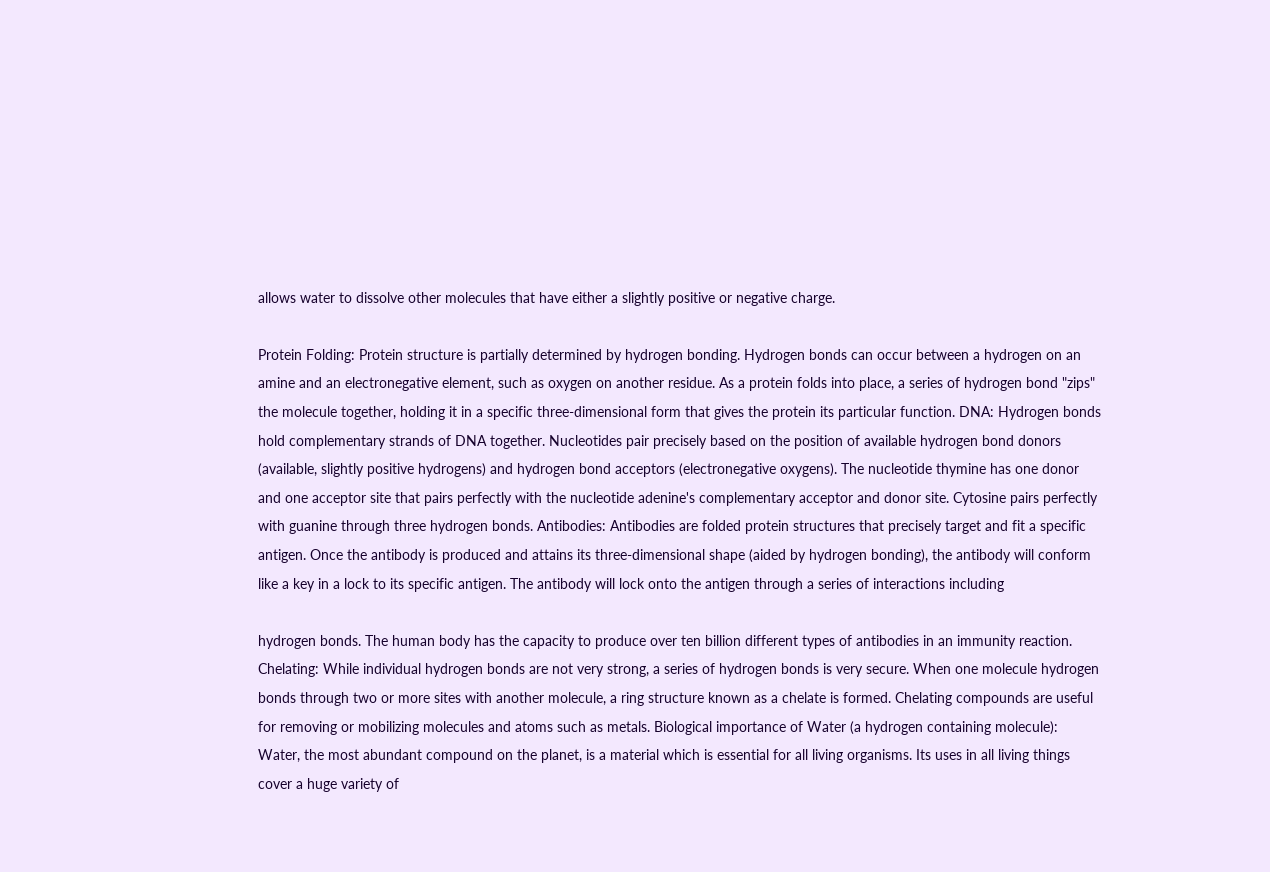allows water to dissolve other molecules that have either a slightly positive or negative charge.

Protein Folding: Protein structure is partially determined by hydrogen bonding. Hydrogen bonds can occur between a hydrogen on an amine and an electronegative element, such as oxygen on another residue. As a protein folds into place, a series of hydrogen bond "zips" the molecule together, holding it in a specific three-dimensional form that gives the protein its particular function. DNA: Hydrogen bonds hold complementary strands of DNA together. Nucleotides pair precisely based on the position of available hydrogen bond donors (available, slightly positive hydrogens) and hydrogen bond acceptors (electronegative oxygens). The nucleotide thymine has one donor and one acceptor site that pairs perfectly with the nucleotide adenine's complementary acceptor and donor site. Cytosine pairs perfectly with guanine through three hydrogen bonds. Antibodies: Antibodies are folded protein structures that precisely target and fit a specific antigen. Once the antibody is produced and attains its three-dimensional shape (aided by hydrogen bonding), the antibody will conform like a key in a lock to its specific antigen. The antibody will lock onto the antigen through a series of interactions including

hydrogen bonds. The human body has the capacity to produce over ten billion different types of antibodies in an immunity reaction. Chelating: While individual hydrogen bonds are not very strong, a series of hydrogen bonds is very secure. When one molecule hydrogen bonds through two or more sites with another molecule, a ring structure known as a chelate is formed. Chelating compounds are useful for removing or mobilizing molecules and atoms such as metals. Biological importance of Water (a hydrogen containing molecule): Water, the most abundant compound on the planet, is a material which is essential for all living organisms. Its uses in all living things cover a huge variety of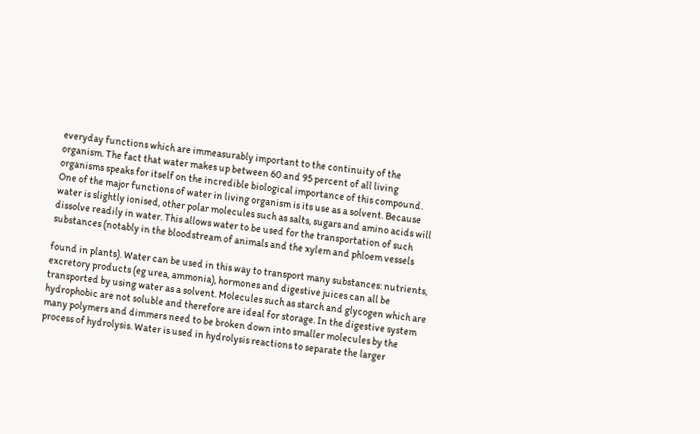everyday functions which are immeasurably important to the continuity of the organism. The fact that water makes up between 60 and 95 percent of all living organisms speaks for itself on the incredible biological importance of this compound. One of the major functions of water in living organism is its use as a solvent. Because water is slightly ionised, other polar molecules such as salts, sugars and amino acids will dissolve readily in water. This allows water to be used for the transportation of such substances (notably in the bloodstream of animals and the xylem and phloem vessels

found in plants). Water can be used in this way to transport many substances: nutrients, excretory products (eg urea, ammonia), hormones and digestive juices can all be transported by using water as a solvent. Molecules such as starch and glycogen which are hydrophobic are not soluble and therefore are ideal for storage. In the digestive system many polymers and dimmers need to be broken down into smaller molecules by the process of hydrolysis. Water is used in hydrolysis reactions to separate the larger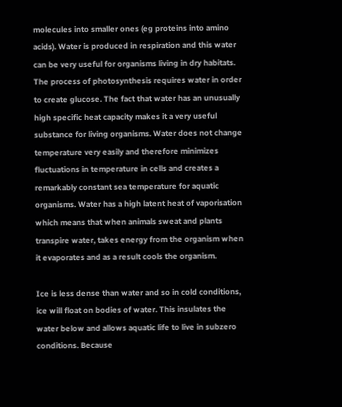molecules into smaller ones (eg proteins into amino acids). Water is produced in respiration and this water can be very useful for organisms living in dry habitats. The process of photosynthesis requires water in order to create glucose. The fact that water has an unusually high specific heat capacity makes it a very useful substance for living organisms. Water does not change temperature very easily and therefore minimizes fluctuations in temperature in cells and creates a remarkably constant sea temperature for aquatic organisms. Water has a high latent heat of vaporisation which means that when animals sweat and plants transpire water, takes energy from the organism when it evaporates and as a result cools the organism.

Ice is less dense than water and so in cold conditions, ice will float on bodies of water. This insulates the water below and allows aquatic life to live in subzero conditions. Because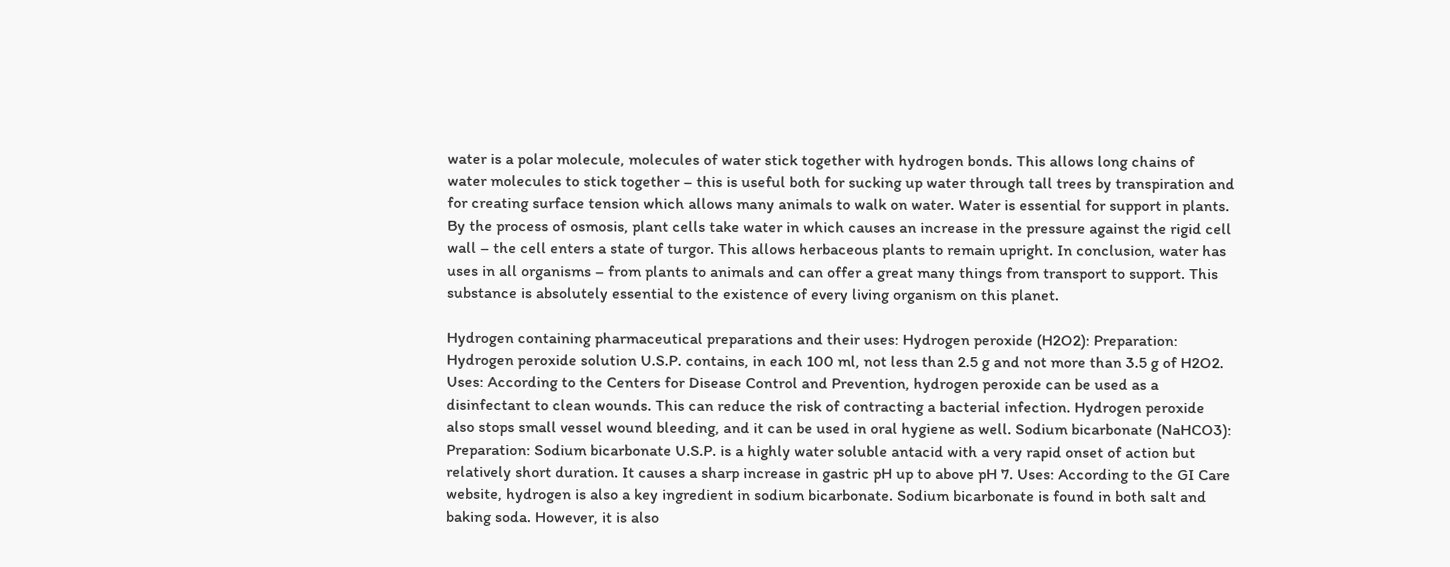water is a polar molecule, molecules of water stick together with hydrogen bonds. This allows long chains of water molecules to stick together – this is useful both for sucking up water through tall trees by transpiration and for creating surface tension which allows many animals to walk on water. Water is essential for support in plants. By the process of osmosis, plant cells take water in which causes an increase in the pressure against the rigid cell wall – the cell enters a state of turgor. This allows herbaceous plants to remain upright. In conclusion, water has uses in all organisms – from plants to animals and can offer a great many things from transport to support. This substance is absolutely essential to the existence of every living organism on this planet.

Hydrogen containing pharmaceutical preparations and their uses: Hydrogen peroxide (H2O2): Preparation: Hydrogen peroxide solution U.S.P. contains, in each 100 ml, not less than 2.5 g and not more than 3.5 g of H2O2. Uses: According to the Centers for Disease Control and Prevention, hydrogen peroxide can be used as a disinfectant to clean wounds. This can reduce the risk of contracting a bacterial infection. Hydrogen peroxide also stops small vessel wound bleeding, and it can be used in oral hygiene as well. Sodium bicarbonate (NaHCO3): Preparation: Sodium bicarbonate U.S.P. is a highly water soluble antacid with a very rapid onset of action but relatively short duration. It causes a sharp increase in gastric pH up to above pH 7. Uses: According to the GI Care website, hydrogen is also a key ingredient in sodium bicarbonate. Sodium bicarbonate is found in both salt and baking soda. However, it is also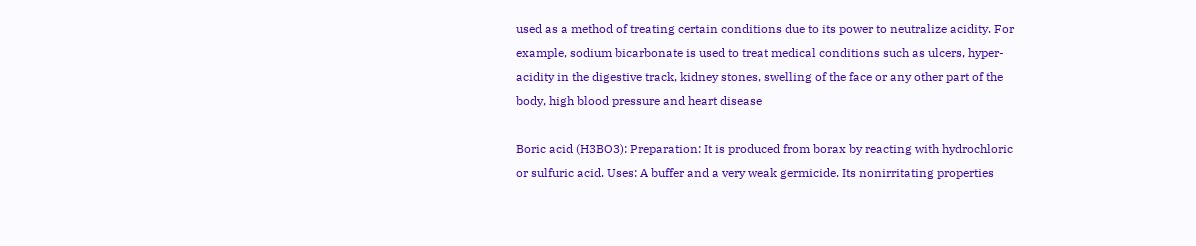used as a method of treating certain conditions due to its power to neutralize acidity. For example, sodium bicarbonate is used to treat medical conditions such as ulcers, hyper-acidity in the digestive track, kidney stones, swelling of the face or any other part of the body, high blood pressure and heart disease

Boric acid (H3BO3): Preparation: It is produced from borax by reacting with hydrochloric or sulfuric acid. Uses: A buffer and a very weak germicide. Its nonirritating properties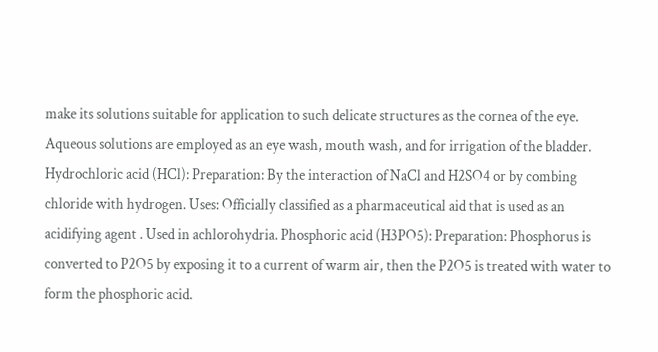make its solutions suitable for application to such delicate structures as the cornea of the eye. Aqueous solutions are employed as an eye wash, mouth wash, and for irrigation of the bladder. Hydrochloric acid (HCl): Preparation: By the interaction of NaCl and H2SO4 or by combing chloride with hydrogen. Uses: Officially classified as a pharmaceutical aid that is used as an acidifying agent . Used in achlorohydria. Phosphoric acid (H3PO5): Preparation: Phosphorus is converted to P2O5 by exposing it to a current of warm air, then the P2O5 is treated with water to form the phosphoric acid.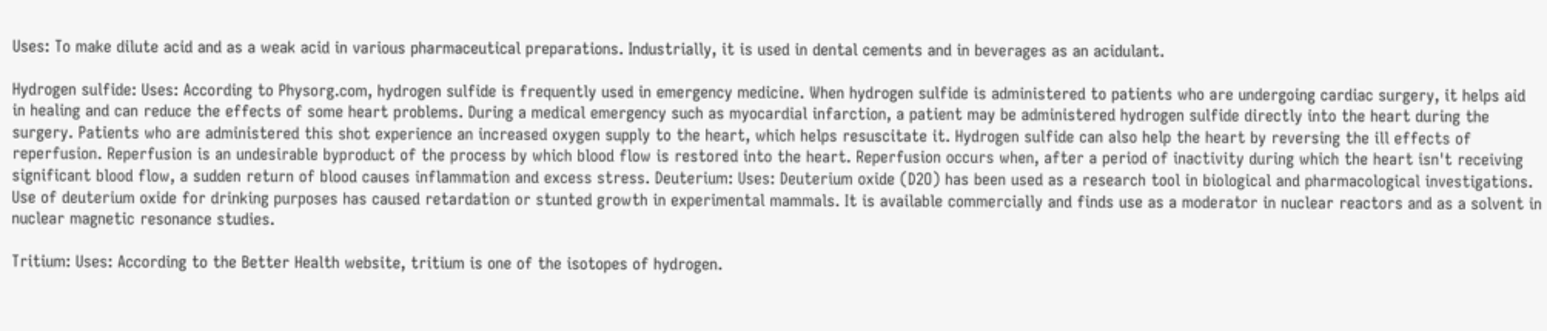Uses: To make dilute acid and as a weak acid in various pharmaceutical preparations. Industrially, it is used in dental cements and in beverages as an acidulant.

Hydrogen sulfide: Uses: According to Physorg.com, hydrogen sulfide is frequently used in emergency medicine. When hydrogen sulfide is administered to patients who are undergoing cardiac surgery, it helps aid in healing and can reduce the effects of some heart problems. During a medical emergency such as myocardial infarction, a patient may be administered hydrogen sulfide directly into the heart during the surgery. Patients who are administered this shot experience an increased oxygen supply to the heart, which helps resuscitate it. Hydrogen sulfide can also help the heart by reversing the ill effects of reperfusion. Reperfusion is an undesirable byproduct of the process by which blood flow is restored into the heart. Reperfusion occurs when, after a period of inactivity during which the heart isn't receiving significant blood flow, a sudden return of blood causes inflammation and excess stress. Deuterium: Uses: Deuterium oxide (D2O) has been used as a research tool in biological and pharmacological investigations. Use of deuterium oxide for drinking purposes has caused retardation or stunted growth in experimental mammals. It is available commercially and finds use as a moderator in nuclear reactors and as a solvent in nuclear magnetic resonance studies.

Tritium: Uses: According to the Better Health website, tritium is one of the isotopes of hydrogen.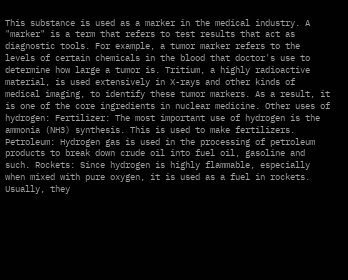This substance is used as a marker in the medical industry. A "marker" is a term that refers to test results that act as diagnostic tools. For example, a tumor marker refers to the levels of certain chemicals in the blood that doctor's use to determine how large a tumor is. Tritium, a highly radioactive material, is used extensively in X-rays and other kinds of medical imaging, to identify these tumor markers. As a result, it is one of the core ingredients in nuclear medicine. Other uses of hydrogen: Fertilizer: The most important use of hydrogen is the ammonia (NH3) synthesis. This is used to make fertilizers. Petroleum: Hydrogen gas is used in the processing of petroleum products to break down crude oil into fuel oil, gasoline and such. Rockets: Since hydrogen is highly flammable, especially when mixed with pure oxygen, it is used as a fuel in rockets. Usually, they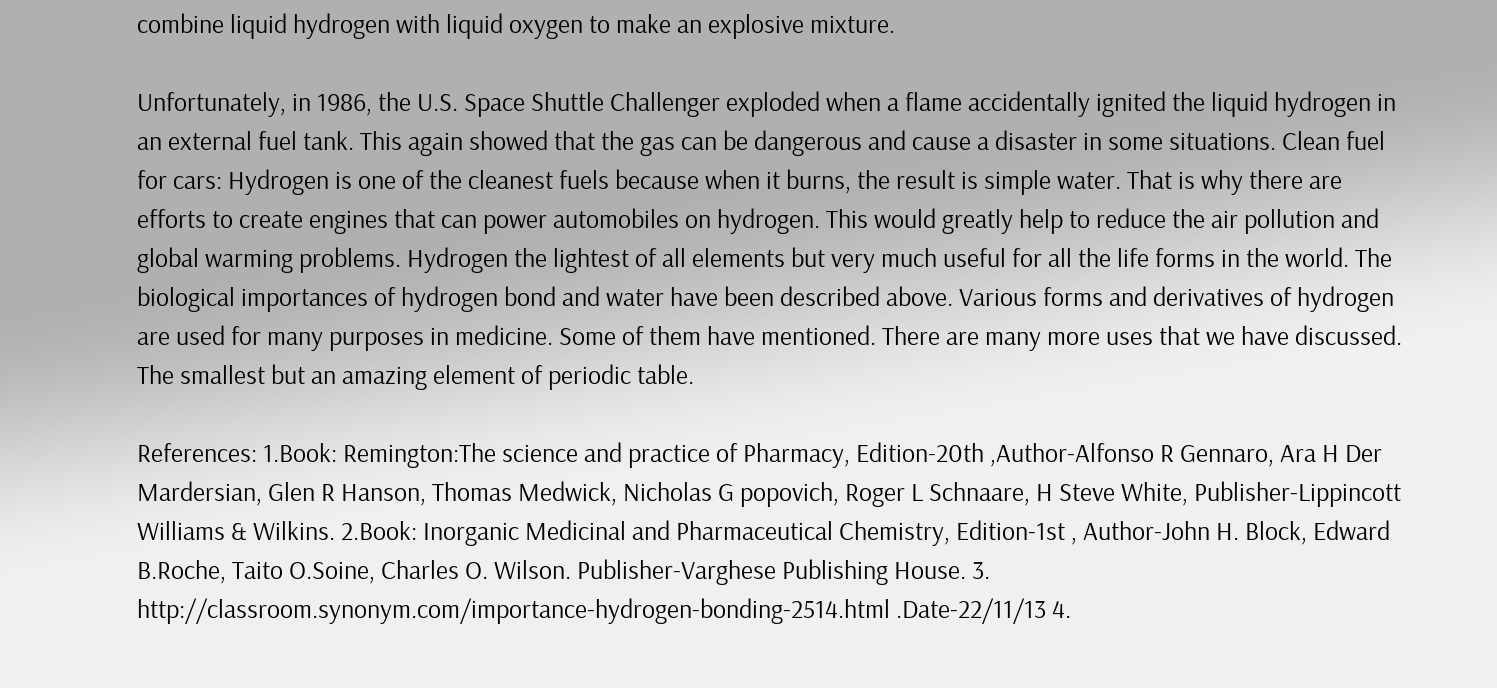combine liquid hydrogen with liquid oxygen to make an explosive mixture.

Unfortunately, in 1986, the U.S. Space Shuttle Challenger exploded when a flame accidentally ignited the liquid hydrogen in an external fuel tank. This again showed that the gas can be dangerous and cause a disaster in some situations. Clean fuel for cars: Hydrogen is one of the cleanest fuels because when it burns, the result is simple water. That is why there are efforts to create engines that can power automobiles on hydrogen. This would greatly help to reduce the air pollution and global warming problems. Hydrogen the lightest of all elements but very much useful for all the life forms in the world. The biological importances of hydrogen bond and water have been described above. Various forms and derivatives of hydrogen are used for many purposes in medicine. Some of them have mentioned. There are many more uses that we have discussed. The smallest but an amazing element of periodic table.

References: 1.Book: Remington:The science and practice of Pharmacy, Edition-20th ,Author-Alfonso R Gennaro, Ara H Der Mardersian, Glen R Hanson, Thomas Medwick, Nicholas G popovich, Roger L Schnaare, H Steve White, Publisher-Lippincott Williams & Wilkins. 2.Book: Inorganic Medicinal and Pharmaceutical Chemistry, Edition-1st , Author-John H. Block, Edward B.Roche, Taito O.Soine, Charles O. Wilson. Publisher-Varghese Publishing House. 3. http://classroom.synonym.com/importance-hydrogen-bonding-2514.html .Date-22/11/13 4.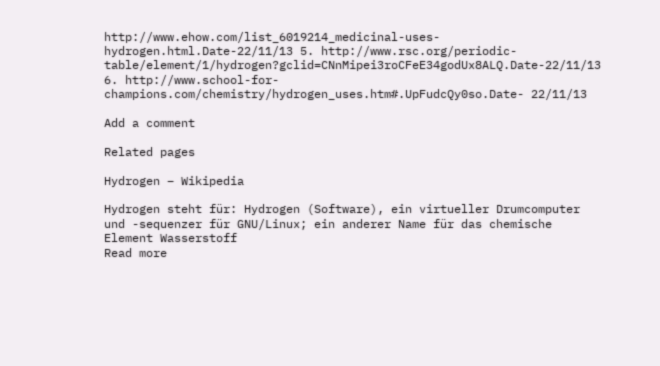http://www.ehow.com/list_6019214_medicinal-uses-hydrogen.html.Date-22/11/13 5. http://www.rsc.org/periodic- table/element/1/hydrogen?gclid=CNnMipei3roCFeE34godUx8ALQ.Date-22/11/13 6. http://www.school-for-champions.com/chemistry/hydrogen_uses.htm#.UpFudcQy0so.Date- 22/11/13

Add a comment

Related pages

Hydrogen – Wikipedia

Hydrogen steht für: Hydrogen (Software), ein virtueller Drumcomputer und -sequenzer für GNU/Linux; ein anderer Name für das chemische Element Wasserstoff
Read more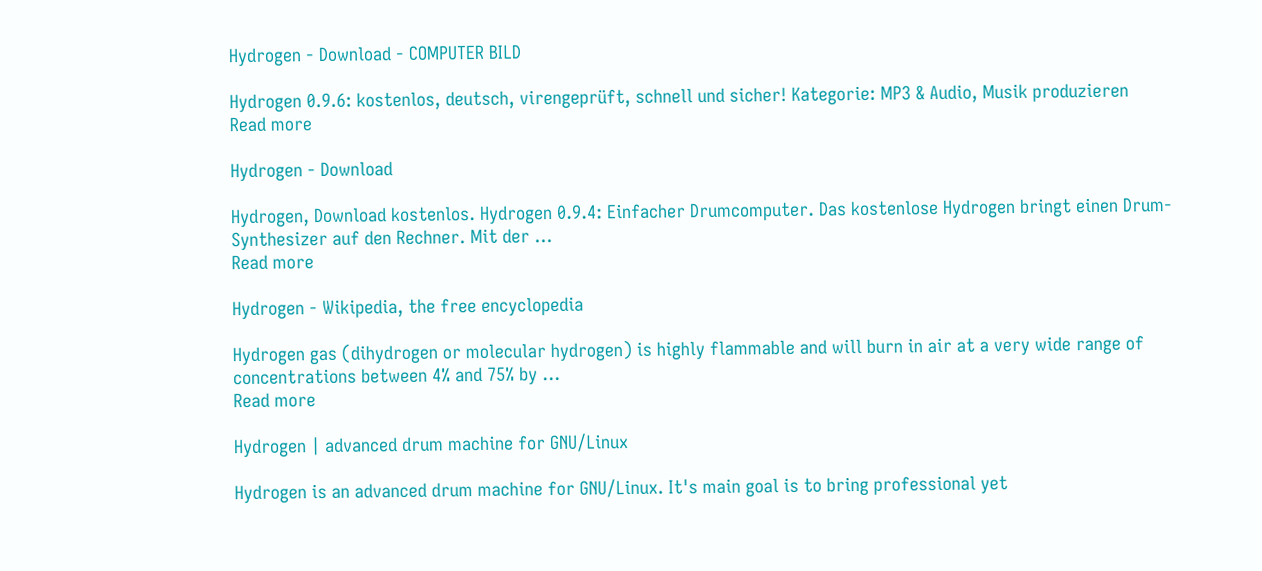Hydrogen - Download - COMPUTER BILD

Hydrogen 0.9.6: kostenlos, deutsch, virengeprüft, schnell und sicher! Kategorie: MP3 & Audio, Musik produzieren
Read more

Hydrogen - Download

Hydrogen, Download kostenlos. Hydrogen 0.9.4: Einfacher Drumcomputer. Das kostenlose Hydrogen bringt einen Drum-Synthesizer auf den Rechner. Mit der ...
Read more

Hydrogen - Wikipedia, the free encyclopedia

Hydrogen gas (dihydrogen or molecular hydrogen) is highly flammable and will burn in air at a very wide range of concentrations between 4% and 75% by ...
Read more

Hydrogen | advanced drum machine for GNU/Linux

Hydrogen is an advanced drum machine for GNU/Linux. It's main goal is to bring professional yet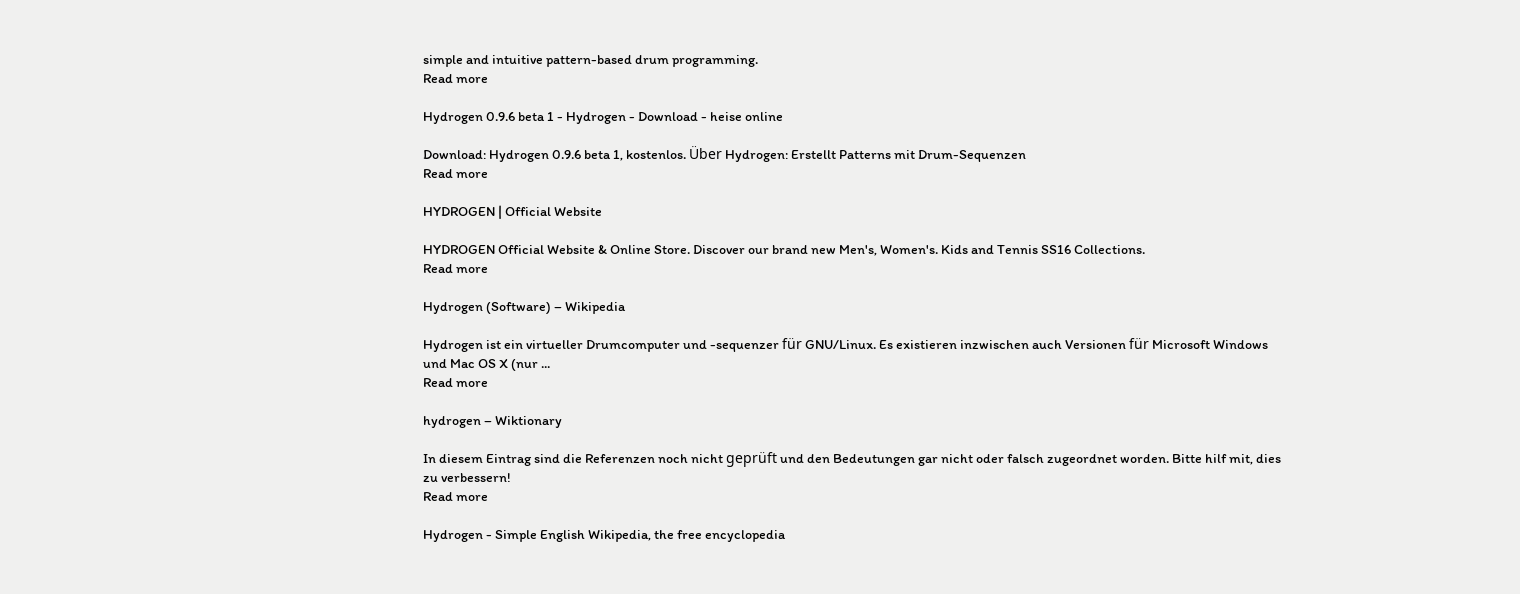simple and intuitive pattern-based drum programming.
Read more

Hydrogen 0.9.6 beta 1 - Hydrogen - Download - heise online

Download: Hydrogen 0.9.6 beta 1, kostenlos. Über Hydrogen: Erstellt Patterns mit Drum-Sequenzen
Read more

HYDROGEN | Official Website

HYDROGEN Official Website & Online Store. Discover our brand new Men's, Women's. Kids and Tennis SS16 Collections.
Read more

Hydrogen (Software) – Wikipedia

Hydrogen ist ein virtueller Drumcomputer und -sequenzer für GNU/Linux. Es existieren inzwischen auch Versionen für Microsoft Windows und Mac OS X (nur ...
Read more

hydrogen – Wiktionary

In diesem Eintrag sind die Referenzen noch nicht geprüft und den Bedeutungen gar nicht oder falsch zugeordnet worden. Bitte hilf mit, dies zu verbessern!
Read more

Hydrogen - Simple English Wikipedia, the free encyclopedia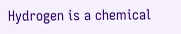Hydrogen is a chemical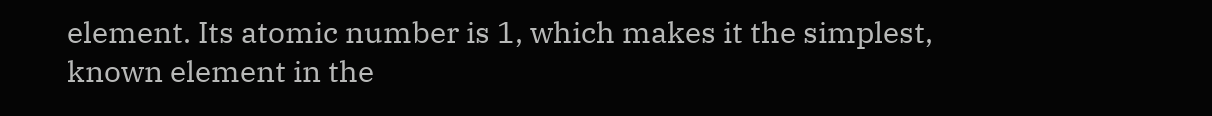element. Its atomic number is 1, which makes it the simplest, known element in the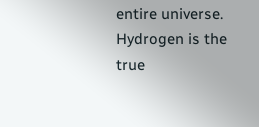entire universe. Hydrogen is the true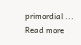primordial ...
Read more